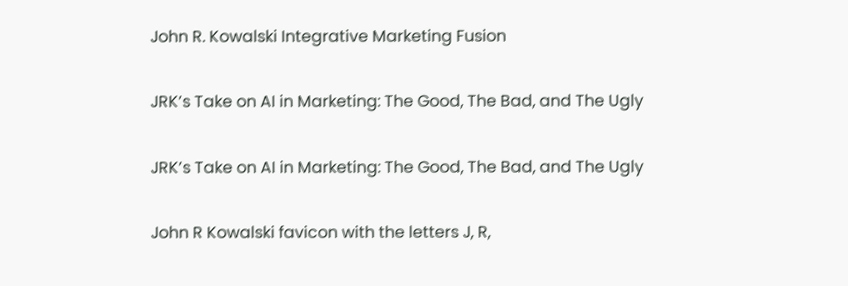John R. Kowalski Integrative Marketing Fusion

JRK’s Take on AI in Marketing: The Good, The Bad, and The Ugly

JRK’s Take on AI in Marketing: The Good, The Bad, and The Ugly

John R Kowalski favicon with the letters J, R,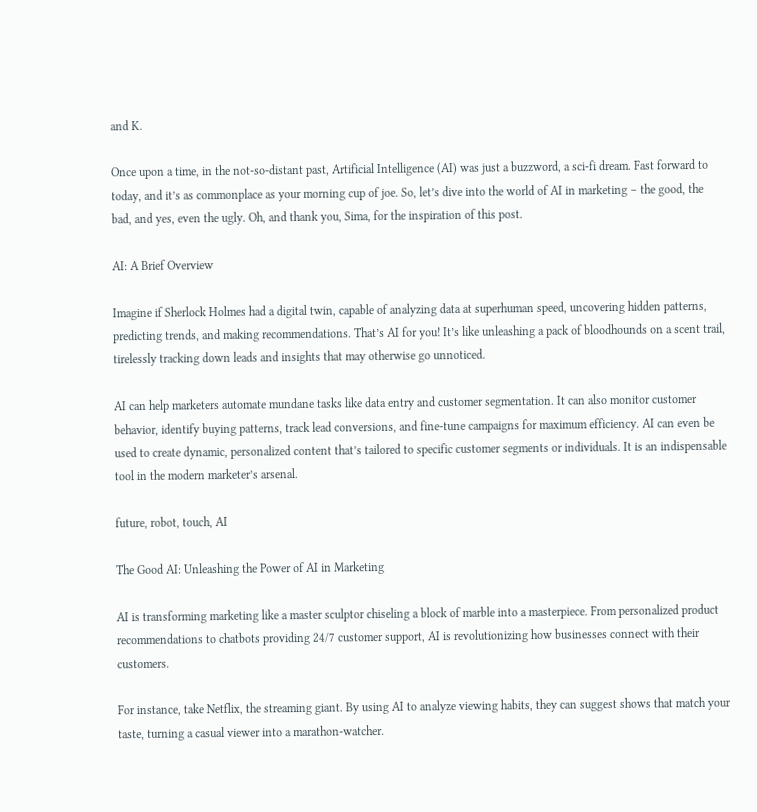and K.

Once upon a time, in the not-so-distant past, Artificial Intelligence (AI) was just a buzzword, a sci-fi dream. Fast forward to today, and it’s as commonplace as your morning cup of joe. So, let’s dive into the world of AI in marketing – the good, the bad, and yes, even the ugly. Oh, and thank you, Sima, for the inspiration of this post.

AI: A Brief Overview

Imagine if Sherlock Holmes had a digital twin, capable of analyzing data at superhuman speed, uncovering hidden patterns, predicting trends, and making recommendations. That’s AI for you! It’s like unleashing a pack of bloodhounds on a scent trail, tirelessly tracking down leads and insights that may otherwise go unnoticed.

AI can help marketers automate mundane tasks like data entry and customer segmentation. It can also monitor customer behavior, identify buying patterns, track lead conversions, and fine-tune campaigns for maximum efficiency. AI can even be used to create dynamic, personalized content that’s tailored to specific customer segments or individuals. It is an indispensable tool in the modern marketer’s arsenal.

future, robot, touch, AI

The Good AI: Unleashing the Power of AI in Marketing

AI is transforming marketing like a master sculptor chiseling a block of marble into a masterpiece. From personalized product recommendations to chatbots providing 24/7 customer support, AI is revolutionizing how businesses connect with their customers.

For instance, take Netflix, the streaming giant. By using AI to analyze viewing habits, they can suggest shows that match your taste, turning a casual viewer into a marathon-watcher.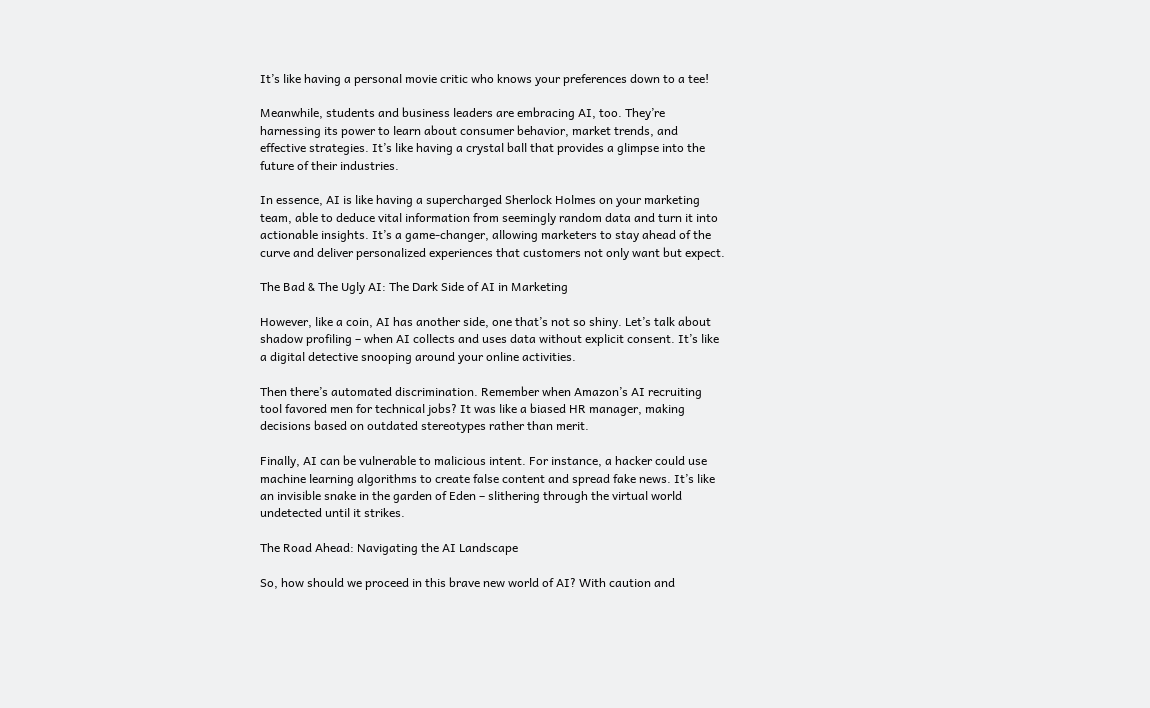It’s like having a personal movie critic who knows your preferences down to a tee!

Meanwhile, students and business leaders are embracing AI, too. They’re harnessing its power to learn about consumer behavior, market trends, and effective strategies. It’s like having a crystal ball that provides a glimpse into the future of their industries.

In essence, AI is like having a supercharged Sherlock Holmes on your marketing team, able to deduce vital information from seemingly random data and turn it into actionable insights. It’s a game-changer, allowing marketers to stay ahead of the curve and deliver personalized experiences that customers not only want but expect.

The Bad & The Ugly AI: The Dark Side of AI in Marketing

However, like a coin, AI has another side, one that’s not so shiny. Let’s talk about shadow profiling – when AI collects and uses data without explicit consent. It’s like a digital detective snooping around your online activities.

Then there’s automated discrimination. Remember when Amazon’s AI recruiting tool favored men for technical jobs? It was like a biased HR manager, making decisions based on outdated stereotypes rather than merit.

Finally, AI can be vulnerable to malicious intent. For instance, a hacker could use machine learning algorithms to create false content and spread fake news. It’s like an invisible snake in the garden of Eden – slithering through the virtual world undetected until it strikes.

The Road Ahead: Navigating the AI Landscape

So, how should we proceed in this brave new world of AI? With caution and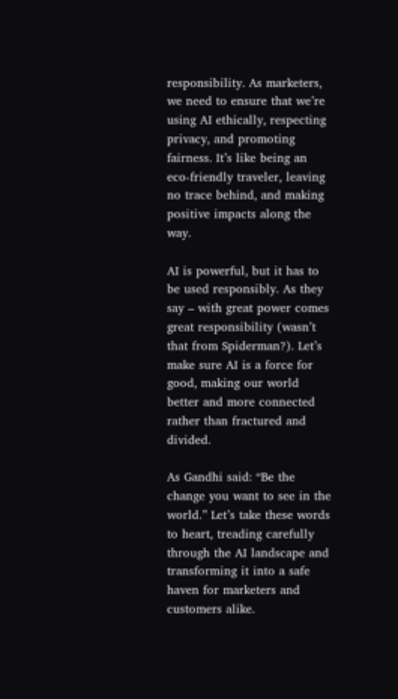responsibility. As marketers, we need to ensure that we’re using AI ethically, respecting privacy, and promoting fairness. It’s like being an eco-friendly traveler, leaving no trace behind, and making positive impacts along the way.

AI is powerful, but it has to be used responsibly. As they say – with great power comes great responsibility (wasn’t that from Spiderman?). Let’s make sure AI is a force for good, making our world better and more connected rather than fractured and divided.

As Gandhi said: “Be the change you want to see in the world.” Let’s take these words to heart, treading carefully through the AI landscape and transforming it into a safe haven for marketers and customers alike.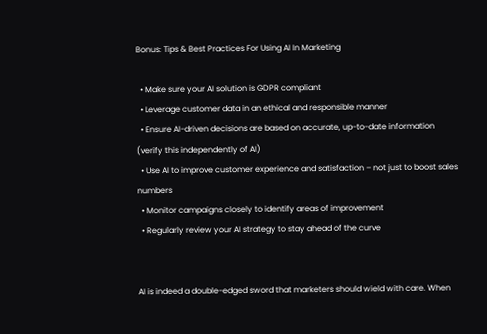Bonus: Tips & Best Practices For Using AI In Marketing

  • Make sure your AI solution is GDPR compliant
  • Leverage customer data in an ethical and responsible manner
  • Ensure AI-driven decisions are based on accurate, up-to-date information (verify this independently of AI)
  • Use AI to improve customer experience and satisfaction – not just to boost sales numbers
  • Monitor campaigns closely to identify areas of improvement
  • Regularly review your AI strategy to stay ahead of the curve


AI is indeed a double-edged sword that marketers should wield with care. When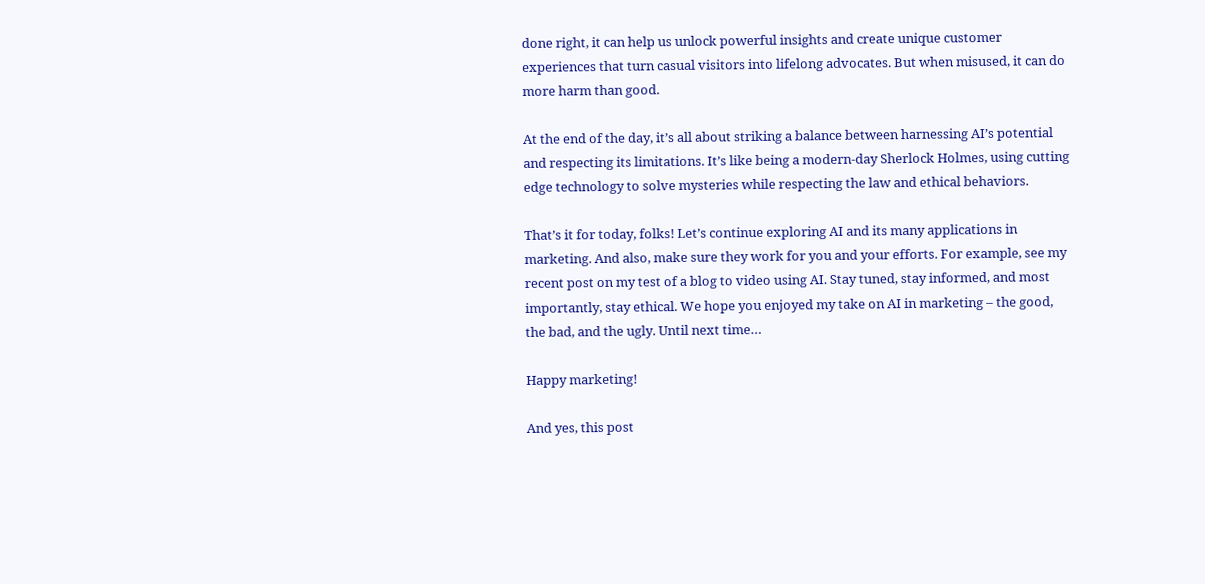done right, it can help us unlock powerful insights and create unique customer experiences that turn casual visitors into lifelong advocates. But when misused, it can do more harm than good.

At the end of the day, it’s all about striking a balance between harnessing AI’s potential and respecting its limitations. It’s like being a modern-day Sherlock Holmes, using cutting edge technology to solve mysteries while respecting the law and ethical behaviors.

That’s it for today, folks! Let’s continue exploring AI and its many applications in marketing. And also, make sure they work for you and your efforts. For example, see my recent post on my test of a blog to video using AI. Stay tuned, stay informed, and most importantly, stay ethical. We hope you enjoyed my take on AI in marketing – the good, the bad, and the ugly. Until next time…

Happy marketing!

And yes, this post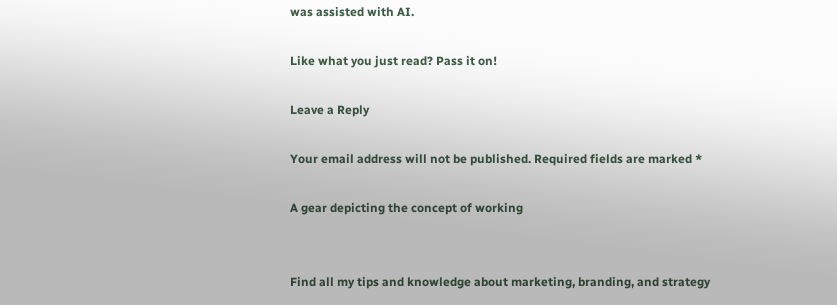was assisted with AI.

Like what you just read? Pass it on!

Leave a Reply

Your email address will not be published. Required fields are marked *

A gear depicting the concept of working


Find all my tips and knowledge about marketing, branding, and strategy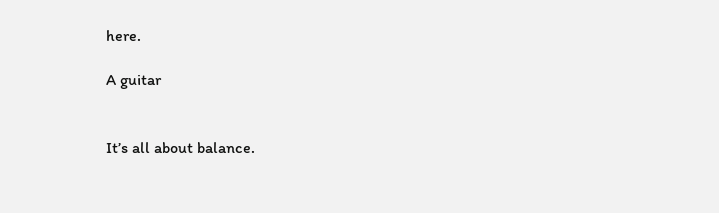here.

A guitar


It’s all about balance.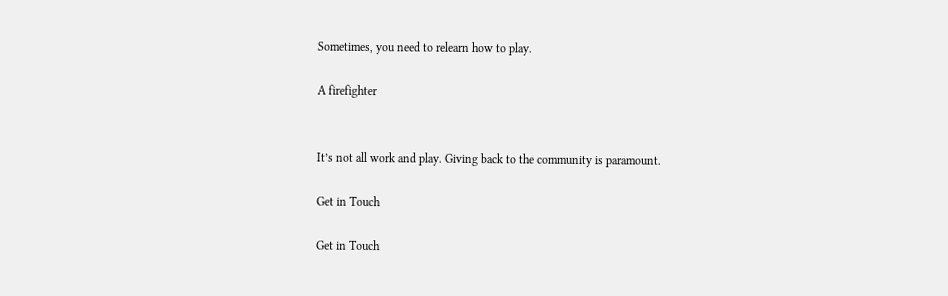Sometimes, you need to relearn how to play.

A firefighter


It’s not all work and play. Giving back to the community is paramount.

Get in Touch

Get in Touch